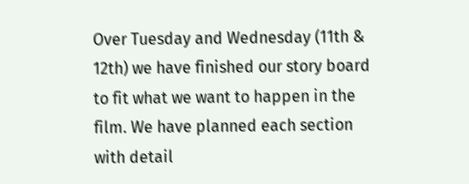Over Tuesday and Wednesday (11th & 12th) we have finished our story board to fit what we want to happen in the film. We have planned each section with detail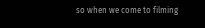so when we come to filming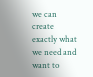we can create exactly what we need and want to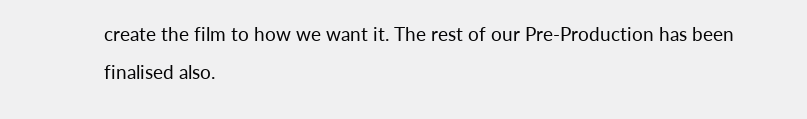create the film to how we want it. The rest of our Pre-Production has been finalised also.